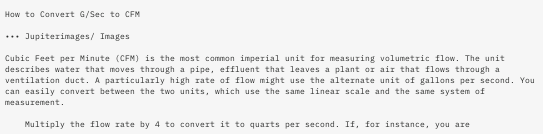How to Convert G/Sec to CFM

••• Jupiterimages/ Images

Cubic Feet per Minute (CFM) is the most common imperial unit for measuring volumetric flow. The unit describes water that moves through a pipe, effluent that leaves a plant or air that flows through a ventilation duct. A particularly high rate of flow might use the alternate unit of gallons per second. You can easily convert between the two units, which use the same linear scale and the same system of measurement.

    Multiply the flow rate by 4 to convert it to quarts per second. If, for instance, you are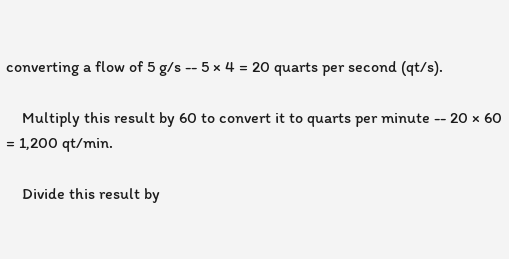converting a flow of 5 g/s -- 5 × 4 = 20 quarts per second (qt/s).

    Multiply this result by 60 to convert it to quarts per minute -- 20 × 60 = 1,200 qt/min.

    Divide this result by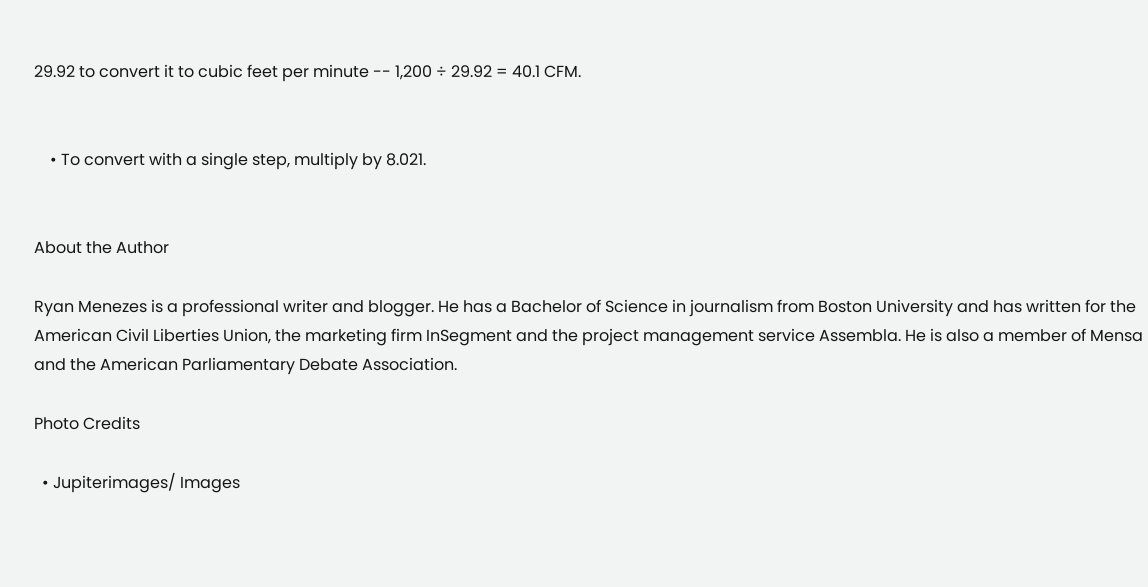29.92 to convert it to cubic feet per minute -- 1,200 ÷ 29.92 = 40.1 CFM.


    • To convert with a single step, multiply by 8.021.


About the Author

Ryan Menezes is a professional writer and blogger. He has a Bachelor of Science in journalism from Boston University and has written for the American Civil Liberties Union, the marketing firm InSegment and the project management service Assembla. He is also a member of Mensa and the American Parliamentary Debate Association.

Photo Credits

  • Jupiterimages/ Images